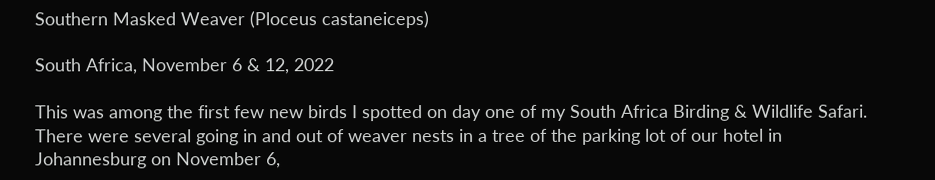Southern Masked Weaver (Ploceus castaneiceps)

South Africa, November 6 & 12, 2022

This was among the first few new birds I spotted on day one of my South Africa Birding & Wildlife Safari. There were several going in and out of weaver nests in a tree of the parking lot of our hotel in Johannesburg on November 6,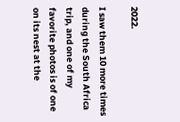2022.

I saw them 10 more times during the South Africa trip, and one of my favorite photos is of one on its nest at the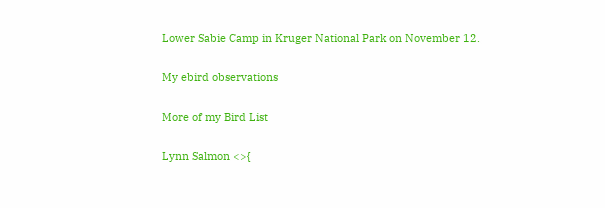Lower Sabie Camp in Kruger National Park on November 12.

My ebird observations

More of my Bird List

Lynn Salmon <>{